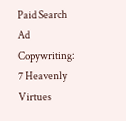Paid Search Ad Copywriting: 7 Heavenly Virtues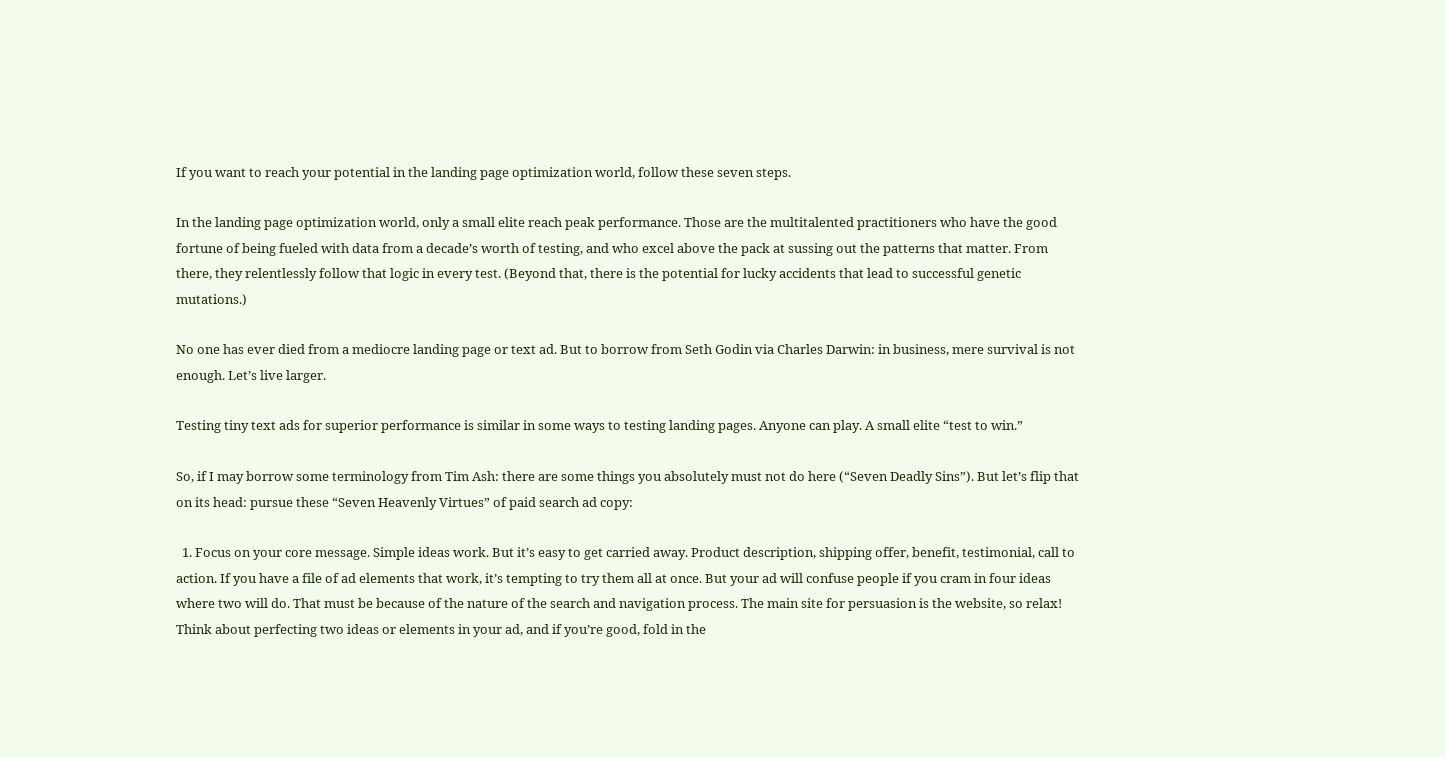If you want to reach your potential in the landing page optimization world, follow these seven steps.

In the landing page optimization world, only a small elite reach peak performance. Those are the multitalented practitioners who have the good fortune of being fueled with data from a decade’s worth of testing, and who excel above the pack at sussing out the patterns that matter. From there, they relentlessly follow that logic in every test. (Beyond that, there is the potential for lucky accidents that lead to successful genetic mutations.)

No one has ever died from a mediocre landing page or text ad. But to borrow from Seth Godin via Charles Darwin: in business, mere survival is not enough. Let’s live larger.

Testing tiny text ads for superior performance is similar in some ways to testing landing pages. Anyone can play. A small elite “test to win.”

So, if I may borrow some terminology from Tim Ash: there are some things you absolutely must not do here (“Seven Deadly Sins”). But let’s flip that on its head: pursue these “Seven Heavenly Virtues” of paid search ad copy:

  1. Focus on your core message. Simple ideas work. But it’s easy to get carried away. Product description, shipping offer, benefit, testimonial, call to action. If you have a file of ad elements that work, it’s tempting to try them all at once. But your ad will confuse people if you cram in four ideas where two will do. That must be because of the nature of the search and navigation process. The main site for persuasion is the website, so relax! Think about perfecting two ideas or elements in your ad, and if you’re good, fold in the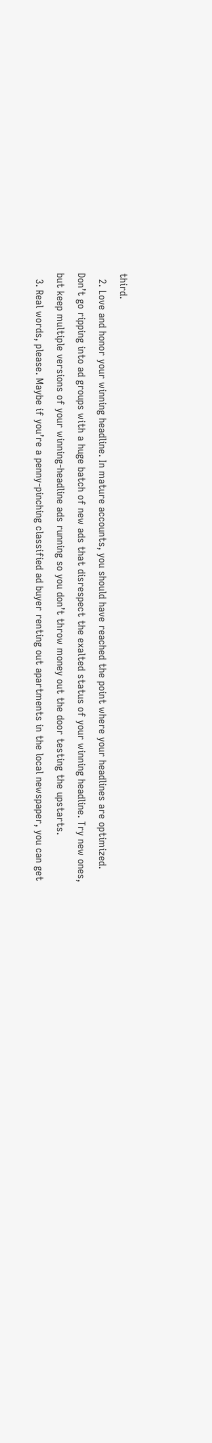third.
  2. Love and honor your winning headline. In mature accounts, you should have reached the point where your headlines are optimized. Don’t go ripping into ad groups with a huge batch of new ads that disrespect the exalted status of your winning headline. Try new ones, but keep multiple versions of your winning-headline ads running so you don’t throw money out the door testing the upstarts.
  3. Real words, please. Maybe if you’re a penny-pinching classified ad buyer renting out apartments in the local newspaper, you can get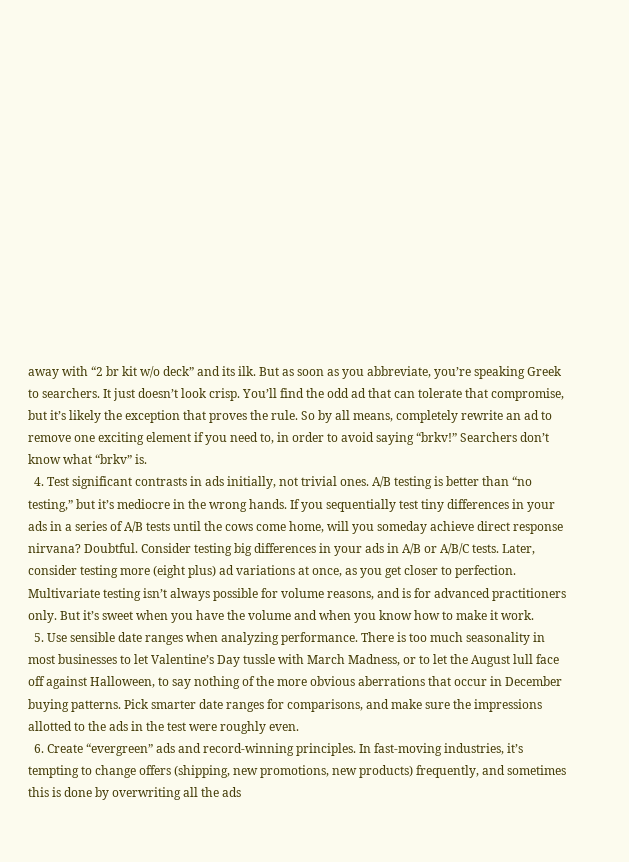away with “2 br kit w/o deck” and its ilk. But as soon as you abbreviate, you’re speaking Greek to searchers. It just doesn’t look crisp. You’ll find the odd ad that can tolerate that compromise, but it’s likely the exception that proves the rule. So by all means, completely rewrite an ad to remove one exciting element if you need to, in order to avoid saying “brkv!” Searchers don’t know what “brkv” is.
  4. Test significant contrasts in ads initially, not trivial ones. A/B testing is better than “no testing,” but it’s mediocre in the wrong hands. If you sequentially test tiny differences in your ads in a series of A/B tests until the cows come home, will you someday achieve direct response nirvana? Doubtful. Consider testing big differences in your ads in A/B or A/B/C tests. Later, consider testing more (eight plus) ad variations at once, as you get closer to perfection. Multivariate testing isn’t always possible for volume reasons, and is for advanced practitioners only. But it’s sweet when you have the volume and when you know how to make it work.
  5. Use sensible date ranges when analyzing performance. There is too much seasonality in most businesses to let Valentine’s Day tussle with March Madness, or to let the August lull face off against Halloween, to say nothing of the more obvious aberrations that occur in December buying patterns. Pick smarter date ranges for comparisons, and make sure the impressions allotted to the ads in the test were roughly even.
  6. Create “evergreen” ads and record-winning principles. In fast-moving industries, it’s tempting to change offers (shipping, new promotions, new products) frequently, and sometimes this is done by overwriting all the ads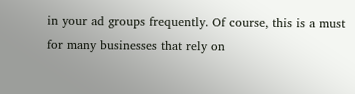in your ad groups frequently. Of course, this is a must for many businesses that rely on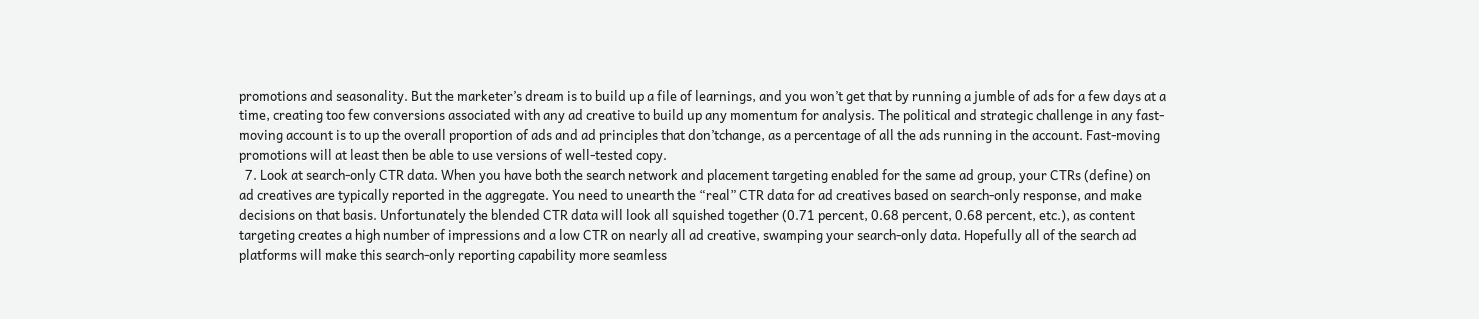promotions and seasonality. But the marketer’s dream is to build up a file of learnings, and you won’t get that by running a jumble of ads for a few days at a time, creating too few conversions associated with any ad creative to build up any momentum for analysis. The political and strategic challenge in any fast-moving account is to up the overall proportion of ads and ad principles that don’tchange, as a percentage of all the ads running in the account. Fast-moving promotions will at least then be able to use versions of well-tested copy.
  7. Look at search-only CTR data. When you have both the search network and placement targeting enabled for the same ad group, your CTRs (define) on ad creatives are typically reported in the aggregate. You need to unearth the “real” CTR data for ad creatives based on search-only response, and make decisions on that basis. Unfortunately the blended CTR data will look all squished together (0.71 percent, 0.68 percent, 0.68 percent, etc.), as content targeting creates a high number of impressions and a low CTR on nearly all ad creative, swamping your search-only data. Hopefully all of the search ad platforms will make this search-only reporting capability more seamless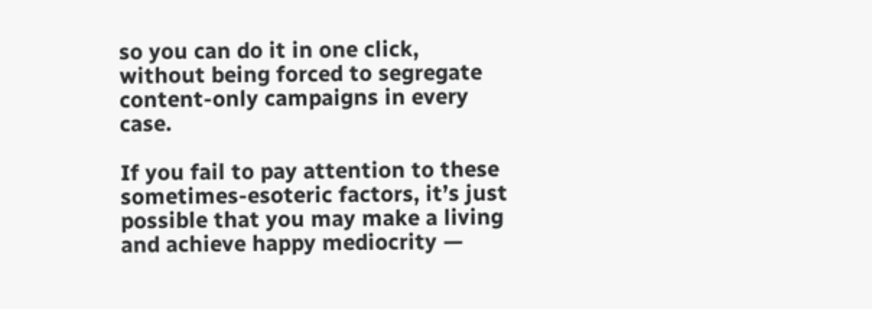so you can do it in one click, without being forced to segregate content-only campaigns in every case.

If you fail to pay attention to these sometimes-esoteric factors, it’s just possible that you may make a living and achieve happy mediocrity —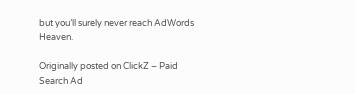but you’ll surely never reach AdWords Heaven.

Originally posted on ClickZ – Paid Search Ad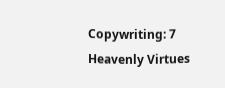Copywriting: 7 Heavenly Virtues